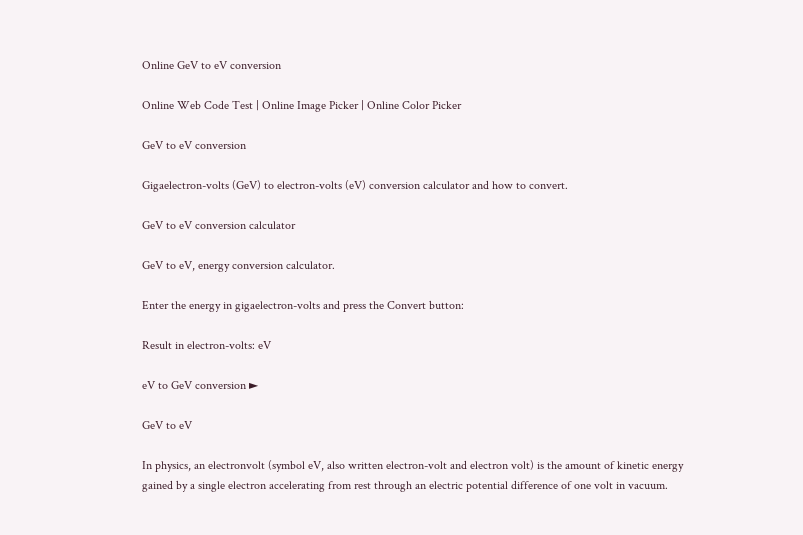Online GeV to eV conversion

Online Web Code Test | Online Image Picker | Online Color Picker

GeV to eV conversion

Gigaelectron-volts (GeV) to electron-volts (eV) conversion calculator and how to convert.

GeV to eV conversion calculator

GeV to eV, energy conversion calculator.

Enter the energy in gigaelectron-volts and press the Convert button:

Result in electron-volts: eV

eV to GeV conversion ►

GeV to eV

In physics, an electronvolt (symbol eV, also written electron-volt and electron volt) is the amount of kinetic energy gained by a single electron accelerating from rest through an electric potential difference of one volt in vacuum.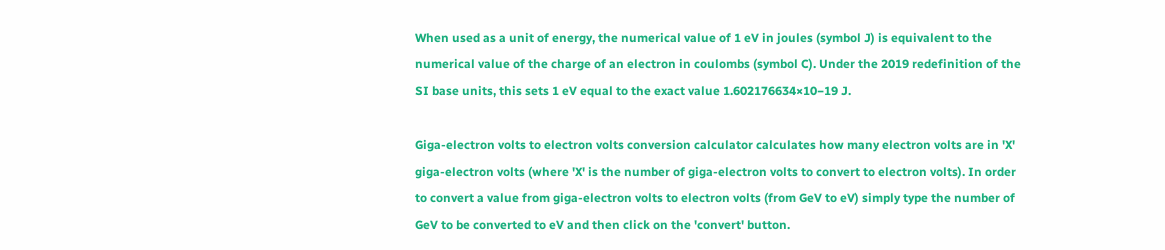When used as a unit of energy, the numerical value of 1 eV in joules (symbol J) is equivalent to the numerical value of the charge of an electron in coulombs (symbol C). Under the 2019 redefinition of the SI base units, this sets 1 eV equal to the exact value 1.602176634×10−19 J.

Giga-electron volts to electron volts conversion calculator calculates how many electron volts are in 'X' giga-electron volts (where 'X' is the number of giga-electron volts to convert to electron volts). In order to convert a value from giga-electron volts to electron volts (from GeV to eV) simply type the number of GeV to be converted to eV and then click on the 'convert' button.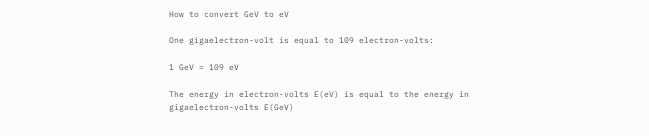How to convert GeV to eV

One gigaelectron-volt is equal to 109 electron-volts:

1 GeV = 109 eV

The energy in electron-volts E(eV) is equal to the energy in gigaelectron-volts E(GeV)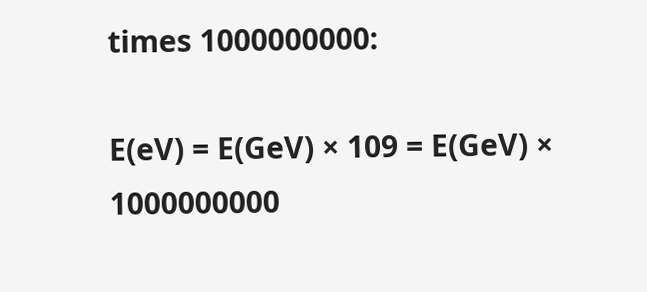times 1000000000:

E(eV) = E(GeV) × 109 = E(GeV) × 1000000000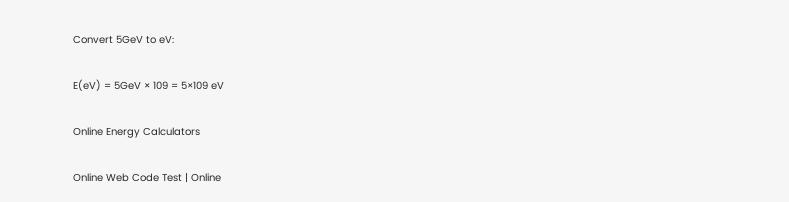Convert 5GeV to eV:

E(eV) = 5GeV × 109 = 5×109 eV

Online Energy Calculators

Online Web Code Test | Online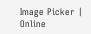Image Picker | Online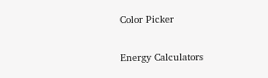Color Picker

Energy Calculators